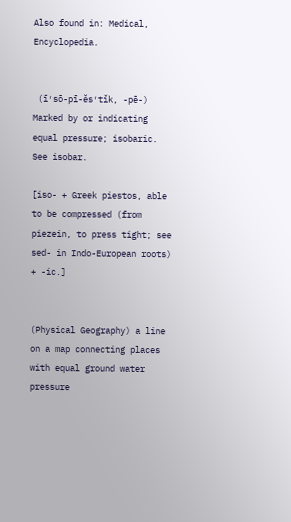Also found in: Medical, Encyclopedia.


 (ī′sō-pī-ĕs′tĭk, -pē-)
Marked by or indicating equal pressure; isobaric.
See isobar.

[iso- + Greek piestos, able to be compressed (from piezein, to press tight; see sed- in Indo-European roots) + -ic.]


(Physical Geography) a line on a map connecting places with equal ground water pressure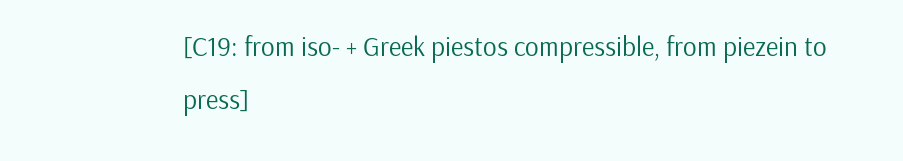[C19: from iso- + Greek piestos compressible, from piezein to press]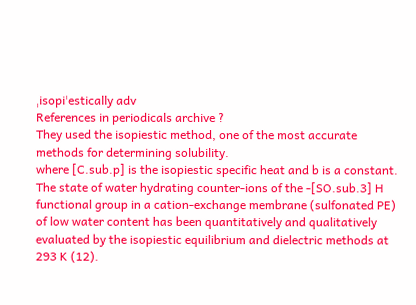ˌisopiˈestically adv
References in periodicals archive ?
They used the isopiestic method, one of the most accurate methods for determining solubility.
where [C.sub.p] is the isopiestic specific heat and b is a constant.
The state of water hydrating counter-ions of the -[SO.sub.3] H functional group in a cation-exchange membrane (sulfonated PE) of low water content has been quantitatively and qualitatively evaluated by the isopiestic equilibrium and dielectric methods at 293 K (12).